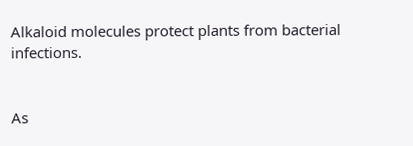Alkaloid molecules protect plants from bacterial infections.


As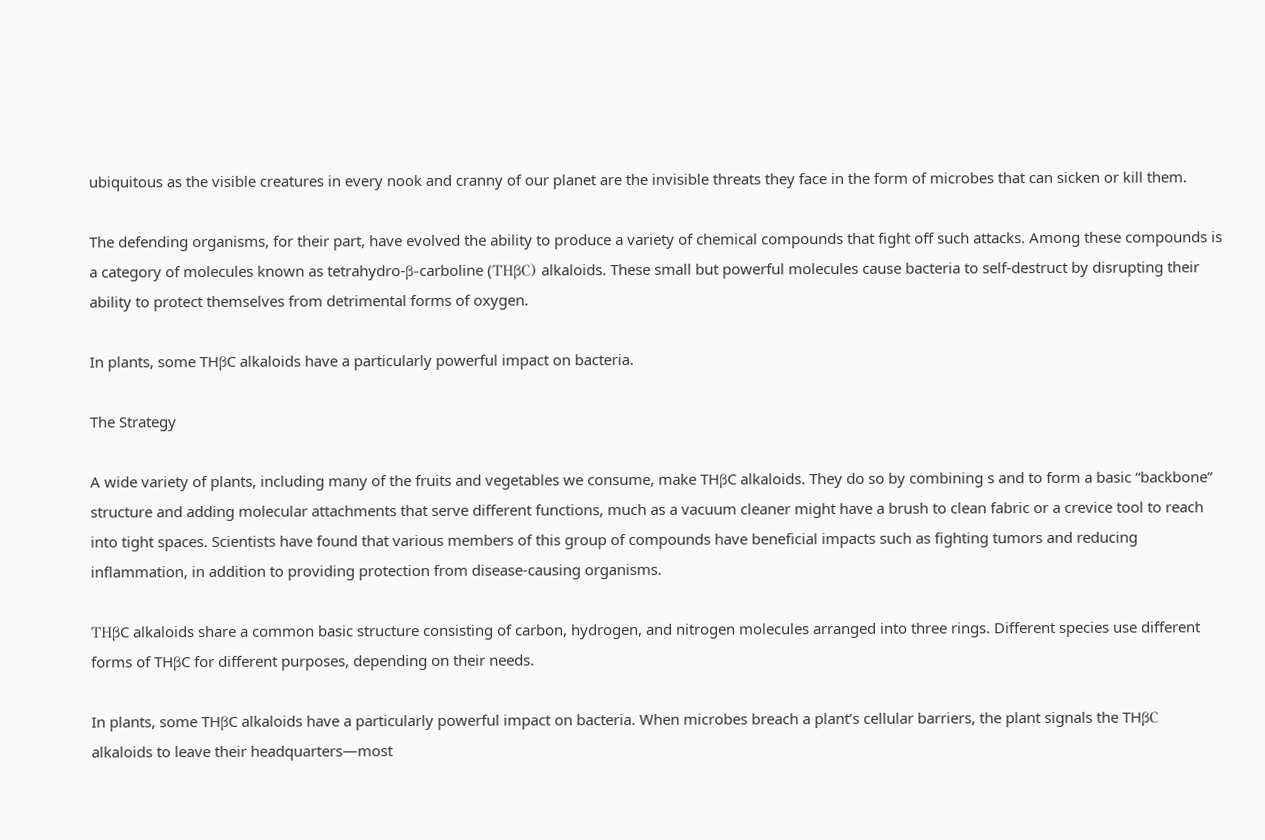ubiquitous as the visible creatures in every nook and cranny of our planet are the invisible threats they face in the form of microbes that can sicken or kill them.

The defending organisms, for their part, have evolved the ability to produce a variety of chemical compounds that fight off such attacks. Among these compounds is a category of molecules known as tetrahydro-β-carboline (THβC) alkaloids. These small but powerful molecules cause bacteria to self-destruct by disrupting their ability to protect themselves from detrimental forms of oxygen.

In plants, some THβC alkaloids have a particularly powerful impact on bacteria.

The Strategy

A wide variety of plants, including many of the fruits and vegetables we consume, make THβC alkaloids. They do so by combining s and to form a basic “backbone” structure and adding molecular attachments that serve different functions, much as a vacuum cleaner might have a brush to clean fabric or a crevice tool to reach into tight spaces. Scientists have found that various members of this group of compounds have beneficial impacts such as fighting tumors and reducing inflammation, in addition to providing protection from disease-causing organisms.

THβC alkaloids share a common basic structure consisting of carbon, hydrogen, and nitrogen molecules arranged into three rings. Different species use different forms of THβC for different purposes, depending on their needs.

In plants, some THβC alkaloids have a particularly powerful impact on bacteria. When microbes breach a plant’s cellular barriers, the plant signals the THβC alkaloids to leave their headquarters—most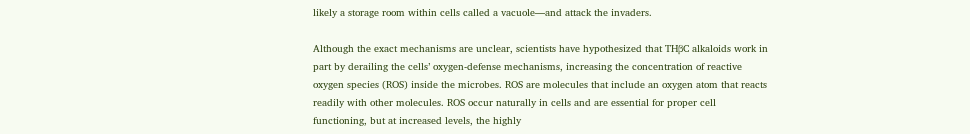likely a storage room within cells called a vacuole—and attack the invaders.

Although the exact mechanisms are unclear, scientists have hypothesized that THβC alkaloids work in part by derailing the cells’ oxygen-defense mechanisms, increasing the concentration of reactive oxygen species (ROS) inside the microbes. ROS are molecules that include an oxygen atom that reacts readily with other molecules. ROS occur naturally in cells and are essential for proper cell functioning, but at increased levels, the highly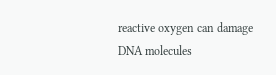reactive oxygen can damage DNA molecules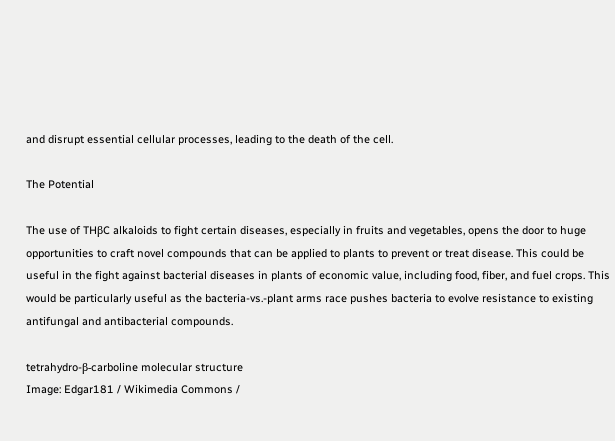and disrupt essential cellular processes, leading to the death of the cell.

The Potential

The use of THβC alkaloids to fight certain diseases, especially in fruits and vegetables, opens the door to huge opportunities to craft novel compounds that can be applied to plants to prevent or treat disease. This could be useful in the fight against bacterial diseases in plants of economic value, including food, fiber, and fuel crops. This would be particularly useful as the bacteria-vs.-plant arms race pushes bacteria to evolve resistance to existing antifungal and antibacterial compounds.

tetrahydro-β-carboline molecular structure
Image: Edgar181 / Wikimedia Commons /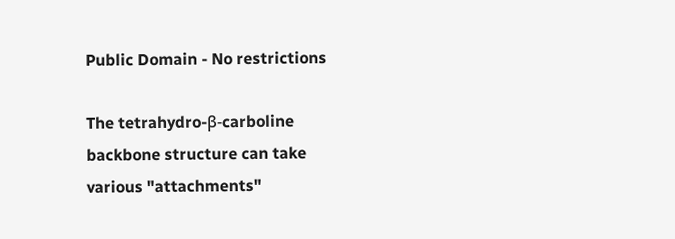Public Domain - No restrictions

The tetrahydro-β-carboline backbone structure can take various "attachments"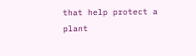that help protect a plant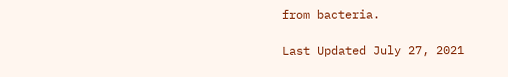from bacteria.

Last Updated July 27, 2021